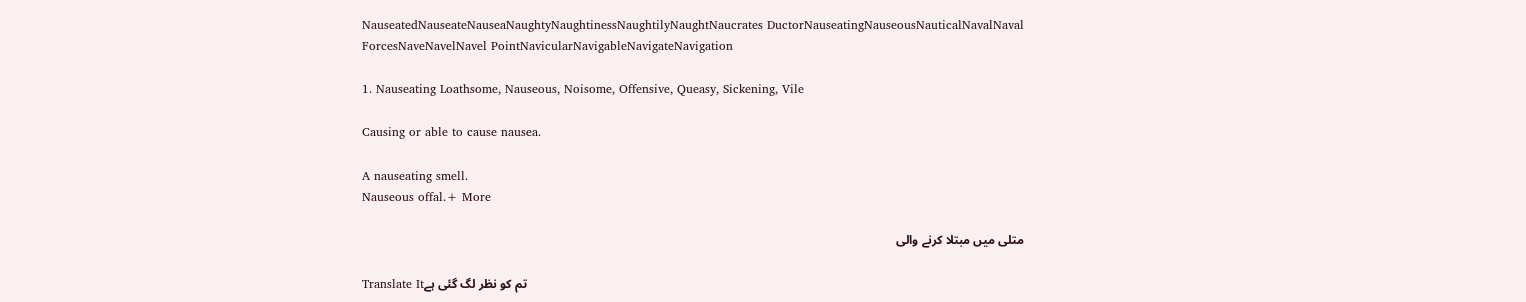NauseatedNauseateNauseaNaughtyNaughtinessNaughtilyNaughtNaucrates DuctorNauseatingNauseousNauticalNavalNaval ForcesNaveNavelNavel PointNavicularNavigableNavigateNavigation

1. Nauseating Loathsome, Nauseous, Noisome, Offensive, Queasy, Sickening, Vile

Causing or able to cause nausea.

A nauseating smell.
Nauseous offal.+ More

متلی میں مبتلا کرنے والی

Translate Itتم کو نظر لگ گئی ہے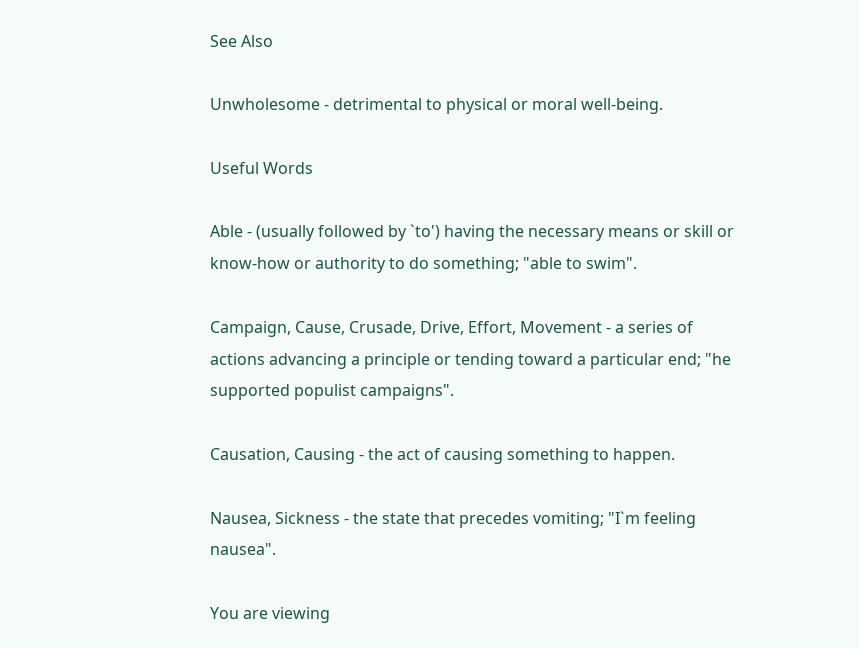See Also

Unwholesome - detrimental to physical or moral well-being.

Useful Words

Able - (usually followed by `to') having the necessary means or skill or know-how or authority to do something; "able to swim".

Campaign, Cause, Crusade, Drive, Effort, Movement - a series of actions advancing a principle or tending toward a particular end; "he supported populist campaigns".

Causation, Causing - the act of causing something to happen.

Nausea, Sickness - the state that precedes vomiting; "I`m feeling nausea".

You are viewing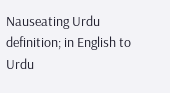Nauseating Urdu definition; in English to Urdu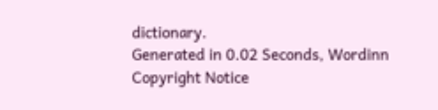dictionary.
Generated in 0.02 Seconds, Wordinn Copyright Notice